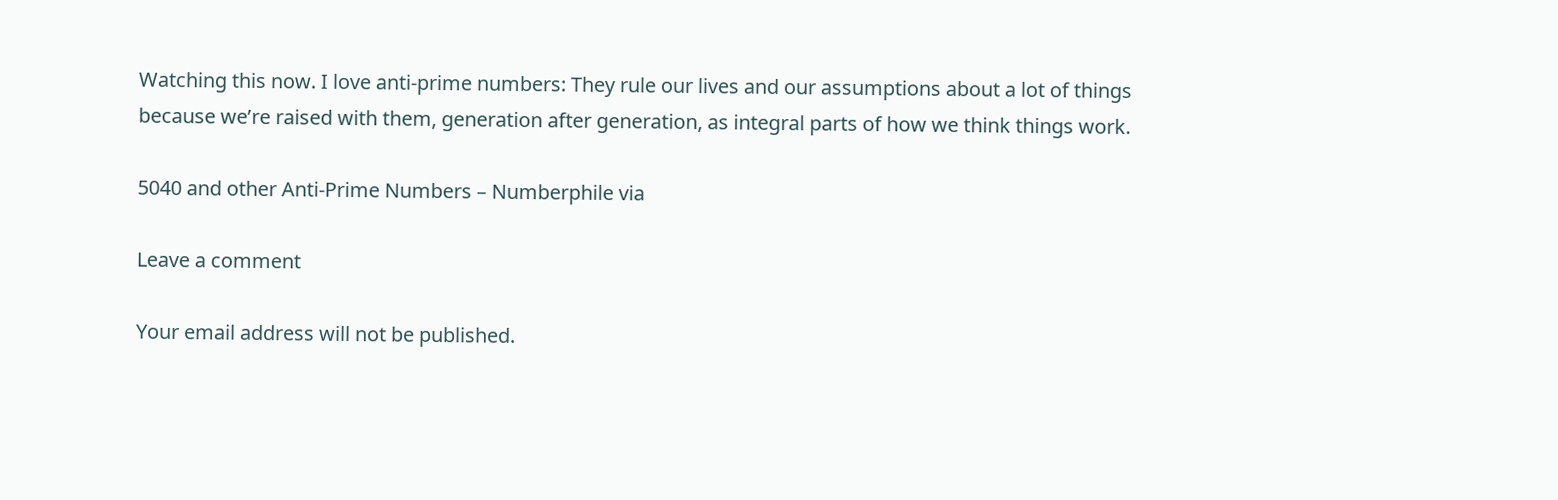Watching this now. I love anti-prime numbers: They rule our lives and our assumptions about a lot of things because we’re raised with them, generation after generation, as integral parts of how we think things work.

5040 and other Anti-Prime Numbers – Numberphile via

Leave a comment

Your email address will not be published.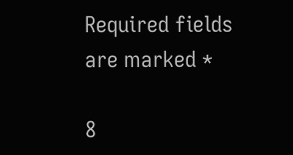Required fields are marked *

8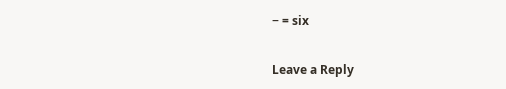− = six

Leave a Reply